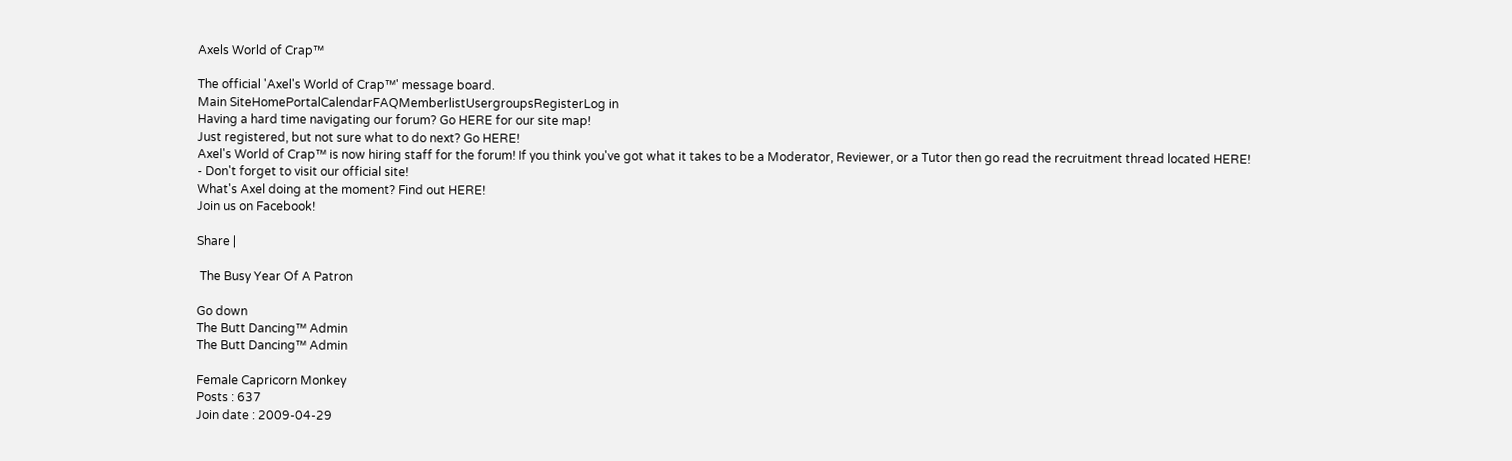Axels World of Crap™

The official 'Axel's World of Crap™' message board.
Main SiteHomePortalCalendarFAQMemberlistUsergroupsRegisterLog in
Having a hard time navigating our forum? Go HERE for our site map!
Just registered, but not sure what to do next? Go HERE!
Axel's World of Crap™ is now hiring staff for the forum! If you think you've got what it takes to be a Moderator, Reviewer, or a Tutor then go read the recruitment thread located HERE!
- Don't forget to visit our official site!
What's Axel doing at the moment? Find out HERE!
Join us on Facebook!

Share |

 The Busy Year Of A Patron

Go down
The Butt Dancing™ Admin
The Butt Dancing™ Admin

Female Capricorn Monkey
Posts : 637
Join date : 2009-04-29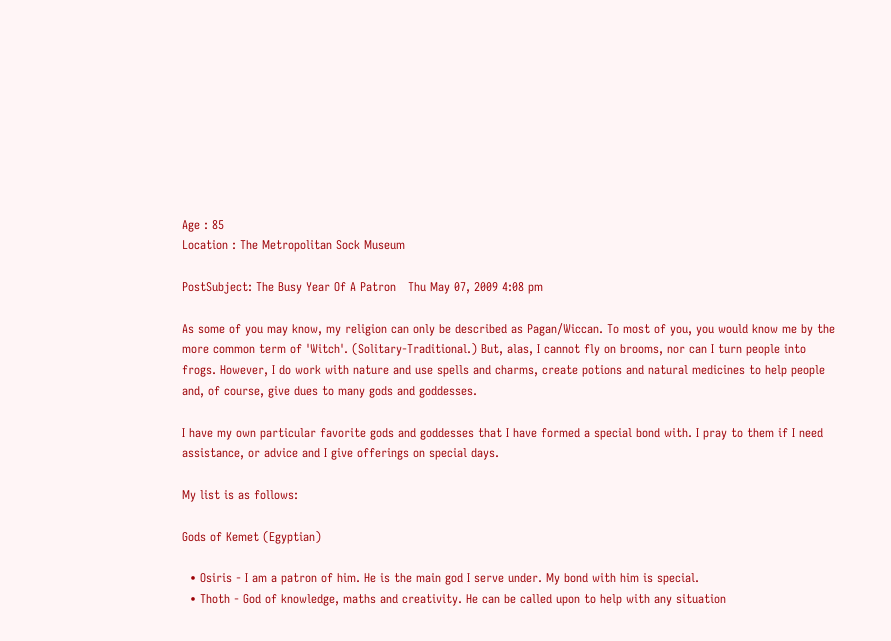Age : 85
Location : The Metropolitan Sock Museum

PostSubject: The Busy Year Of A Patron   Thu May 07, 2009 4:08 pm

As some of you may know, my religion can only be described as Pagan/Wiccan. To most of you, you would know me by the more common term of 'Witch'. (Solitary-Traditional.) But, alas, I cannot fly on brooms, nor can I turn people into frogs. However, I do work with nature and use spells and charms, create potions and natural medicines to help people and, of course, give dues to many gods and goddesses.

I have my own particular favorite gods and goddesses that I have formed a special bond with. I pray to them if I need assistance, or advice and I give offerings on special days.

My list is as follows:

Gods of Kemet (Egyptian)

  • Osiris - I am a patron of him. He is the main god I serve under. My bond with him is special.
  • Thoth - God of knowledge, maths and creativity. He can be called upon to help with any situation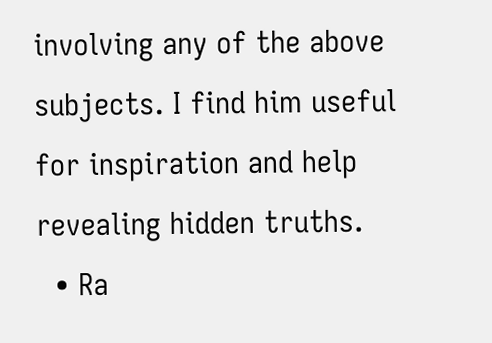involving any of the above subjects. I find him useful for inspiration and help revealing hidden truths.
  • Ra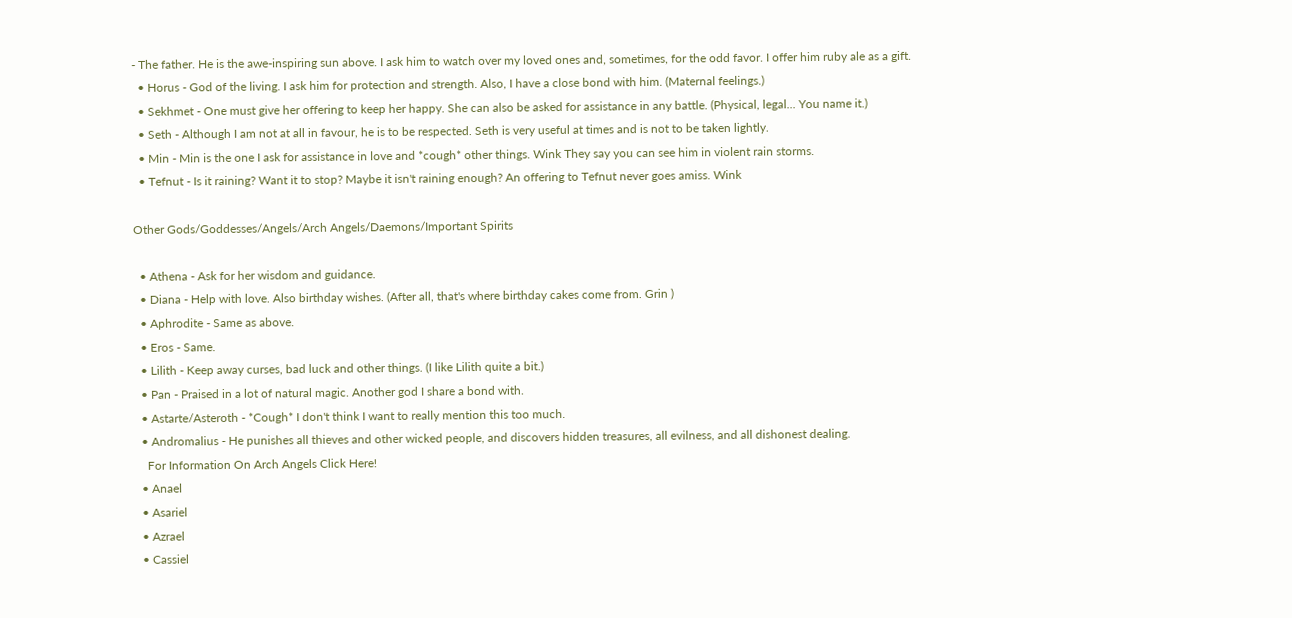- The father. He is the awe-inspiring sun above. I ask him to watch over my loved ones and, sometimes, for the odd favor. I offer him ruby ale as a gift.
  • Horus - God of the living. I ask him for protection and strength. Also, I have a close bond with him. (Maternal feelings.)
  • Sekhmet - One must give her offering to keep her happy. She can also be asked for assistance in any battle. (Physical, legal... You name it.)
  • Seth - Although I am not at all in favour, he is to be respected. Seth is very useful at times and is not to be taken lightly.
  • Min - Min is the one I ask for assistance in love and *cough* other things. Wink They say you can see him in violent rain storms.
  • Tefnut - Is it raining? Want it to stop? Maybe it isn't raining enough? An offering to Tefnut never goes amiss. Wink

Other Gods/Goddesses/Angels/Arch Angels/Daemons/Important Spirits

  • Athena - Ask for her wisdom and guidance.
  • Diana - Help with love. Also birthday wishes. (After all, that's where birthday cakes come from. Grin )
  • Aphrodite - Same as above.
  • Eros - Same.
  • Lilith - Keep away curses, bad luck and other things. (I like Lilith quite a bit.)
  • Pan - Praised in a lot of natural magic. Another god I share a bond with.
  • Astarte/Asteroth - *Cough* I don't think I want to really mention this too much.
  • Andromalius - He punishes all thieves and other wicked people, and discovers hidden treasures, all evilness, and all dishonest dealing.
    For Information On Arch Angels Click Here!
  • Anael
  • Asariel
  • Azrael
  • Cassiel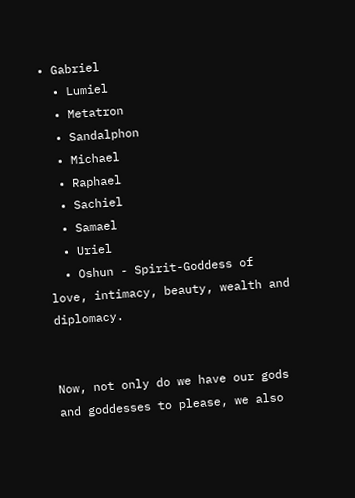• Gabriel
  • Lumiel
  • Metatron
  • Sandalphon
  • Michael
  • Raphael
  • Sachiel
  • Samael
  • Uriel
  • Oshun - Spirit-Goddess of love, intimacy, beauty, wealth and diplomacy.


Now, not only do we have our gods and goddesses to please, we also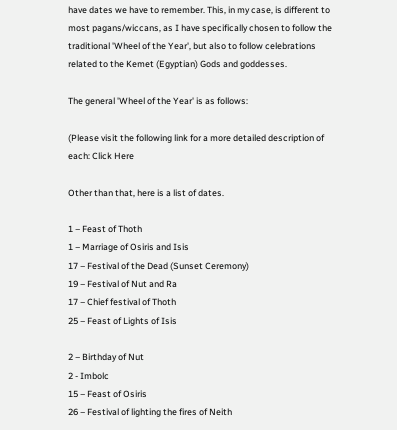have dates we have to remember. This, in my case, is different to most pagans/wiccans, as I have specifically chosen to follow the traditional 'Wheel of the Year', but also to follow celebrations related to the Kemet (Egyptian) Gods and goddesses.

The general 'Wheel of the Year' is as follows:

(Please visit the following link for a more detailed description of each: Click Here

Other than that, here is a list of dates.

1 – Feast of Thoth
1 – Marriage of Osiris and Isis
17 – Festival of the Dead (Sunset Ceremony)
19 – Festival of Nut and Ra
17 – Chief festival of Thoth
25 – Feast of Lights of Isis

2 – Birthday of Nut
2 - Imbolc
15 – Feast of Osiris
26 – Festival of lighting the fires of Neith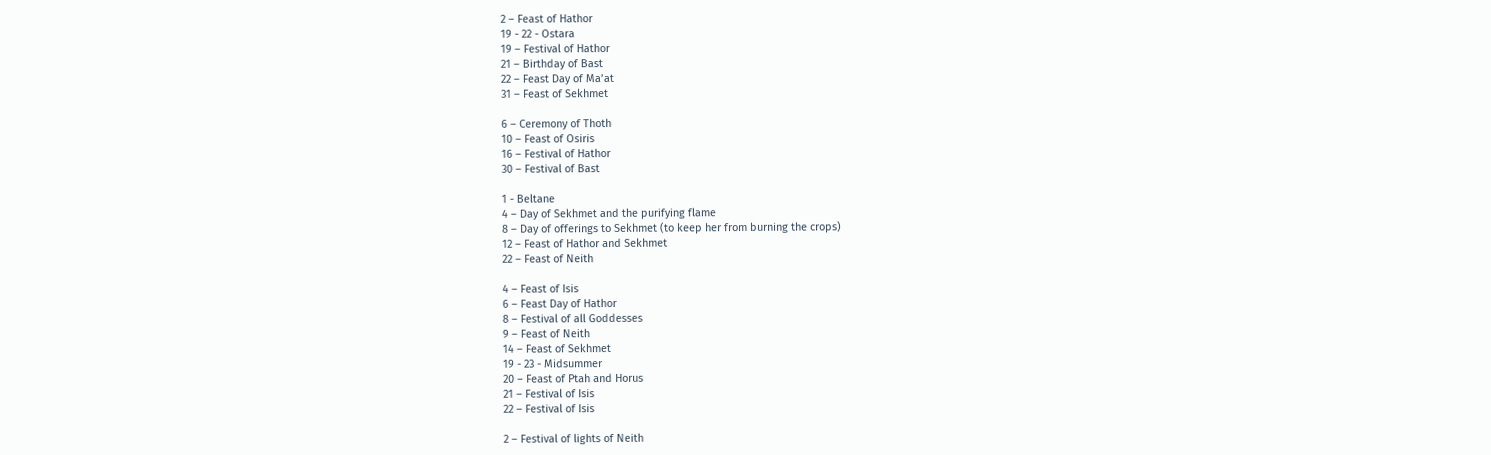2 – Feast of Hathor
19 - 22 - Ostara
19 – Festival of Hathor
21 – Birthday of Bast
22 – Feast Day of Ma’at
31 – Feast of Sekhmet

6 – Ceremony of Thoth
10 – Feast of Osiris
16 – Festival of Hathor
30 – Festival of Bast

1 - Beltane
4 – Day of Sekhmet and the purifying flame
8 – Day of offerings to Sekhmet (to keep her from burning the crops)
12 – Feast of Hathor and Sekhmet
22 – Feast of Neith

4 – Feast of Isis
6 – Feast Day of Hathor
8 – Festival of all Goddesses
9 – Feast of Neith
14 – Feast of Sekhmet
19 - 23 - Midsummer
20 – Feast of Ptah and Horus
21 – Festival of Isis
22 – Festival of Isis

2 – Festival of lights of Neith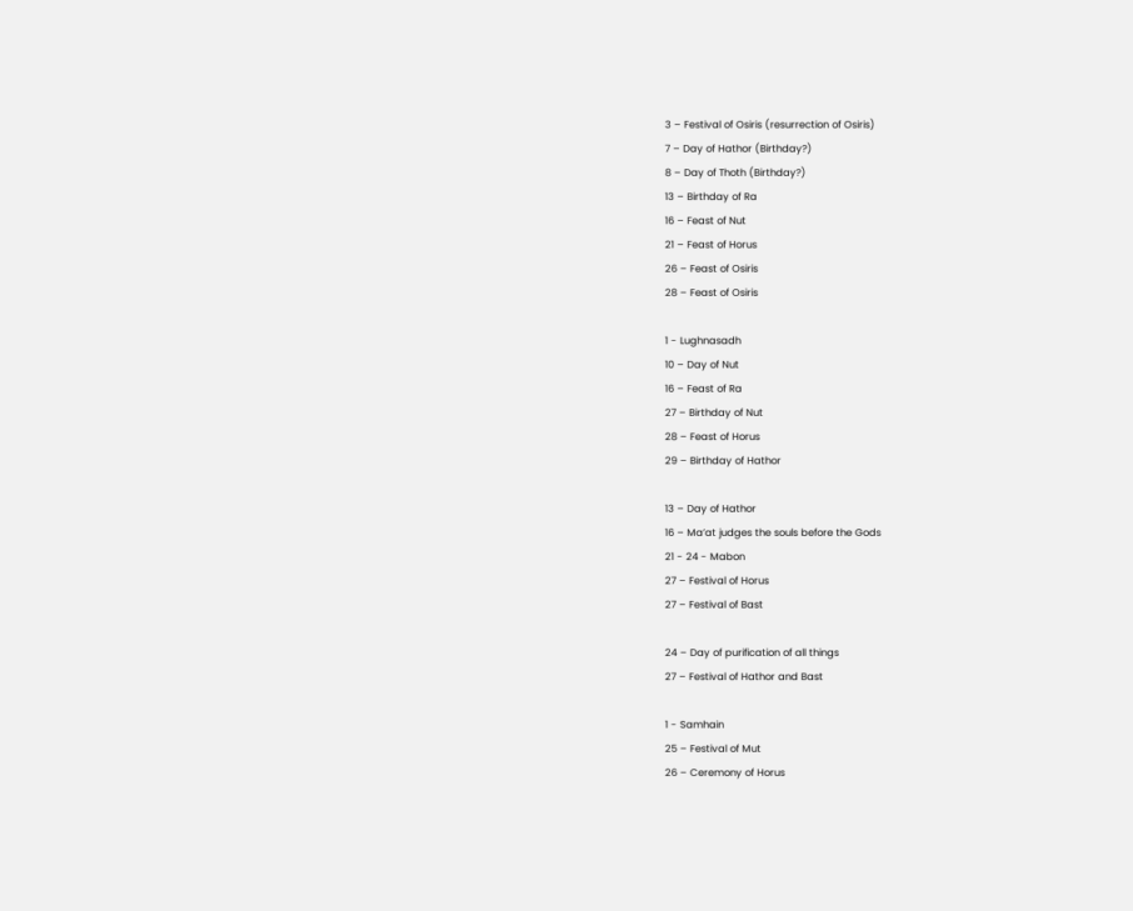3 – Festival of Osiris (resurrection of Osiris)
7 – Day of Hathor (Birthday?)
8 – Day of Thoth (Birthday?)
13 – Birthday of Ra
16 – Feast of Nut
21 – Feast of Horus
26 – Feast of Osiris
28 – Feast of Osiris

1 - Lughnasadh
10 – Day of Nut
16 – Feast of Ra
27 – Birthday of Nut
28 – Feast of Horus
29 – Birthday of Hathor

13 – Day of Hathor
16 – Ma’at judges the souls before the Gods
21 - 24 - Mabon
27 – Festival of Horus
27 – Festival of Bast

24 – Day of purification of all things
27 – Festival of Hathor and Bast

1 - Samhain
25 – Festival of Mut
26 – Ceremony of Horus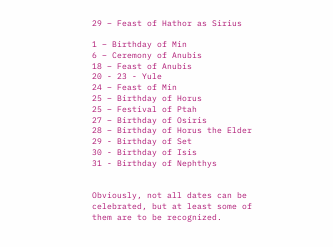29 – Feast of Hathor as Sirius

1 – Birthday of Min
6 – Ceremony of Anubis
18 – Feast of Anubis
20 - 23 - Yule
24 – Feast of Min
25 – Birthday of Horus
25 – Festival of Ptah
27 – Birthday of Osiris
28 – Birthday of Horus the Elder
29 - Birthday of Set
30 - Birthday of Isis
31 - Birthday of Nephthys


Obviously, not all dates can be celebrated, but at least some of them are to be recognized.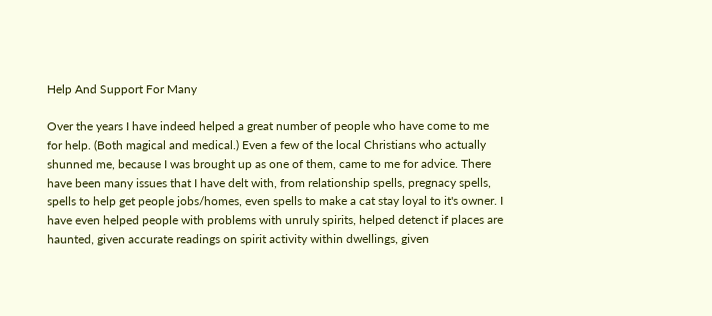Help And Support For Many

Over the years I have indeed helped a great number of people who have come to me for help. (Both magical and medical.) Even a few of the local Christians who actually shunned me, because I was brought up as one of them, came to me for advice. There have been many issues that I have delt with, from relationship spells, pregnacy spells, spells to help get people jobs/homes, even spells to make a cat stay loyal to it's owner. I have even helped people with problems with unruly spirits, helped detenct if places are haunted, given accurate readings on spirit activity within dwellings, given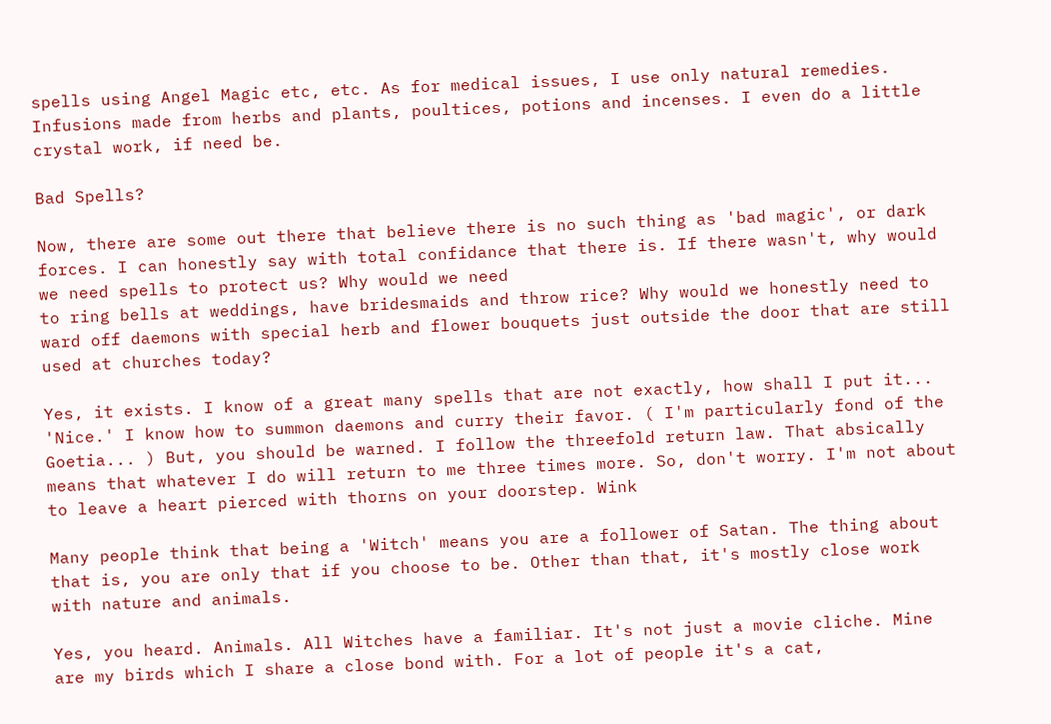spells using Angel Magic etc, etc. As for medical issues, I use only natural remedies. Infusions made from herbs and plants, poultices, potions and incenses. I even do a little crystal work, if need be.

Bad Spells?

Now, there are some out there that believe there is no such thing as 'bad magic', or dark forces. I can honestly say with total confidance that there is. If there wasn't, why would we need spells to protect us? Why would we need
to ring bells at weddings, have bridesmaids and throw rice? Why would we honestly need to ward off daemons with special herb and flower bouquets just outside the door that are still used at churches today?

Yes, it exists. I know of a great many spells that are not exactly, how shall I put it... 'Nice.' I know how to summon daemons and curry their favor. ( I'm particularly fond of the Goetia... ) But, you should be warned. I follow the threefold return law. That absically means that whatever I do will return to me three times more. So, don't worry. I'm not about to leave a heart pierced with thorns on your doorstep. Wink

Many people think that being a 'Witch' means you are a follower of Satan. The thing about that is, you are only that if you choose to be. Other than that, it's mostly close work with nature and animals.

Yes, you heard. Animals. All Witches have a familiar. It's not just a movie cliche. Mine are my birds which I share a close bond with. For a lot of people it's a cat,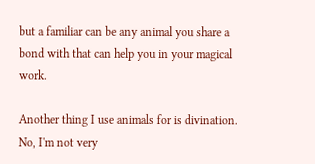but a familiar can be any animal you share a bond with that can help you in your magical work.

Another thing I use animals for is divination. No, I'm not very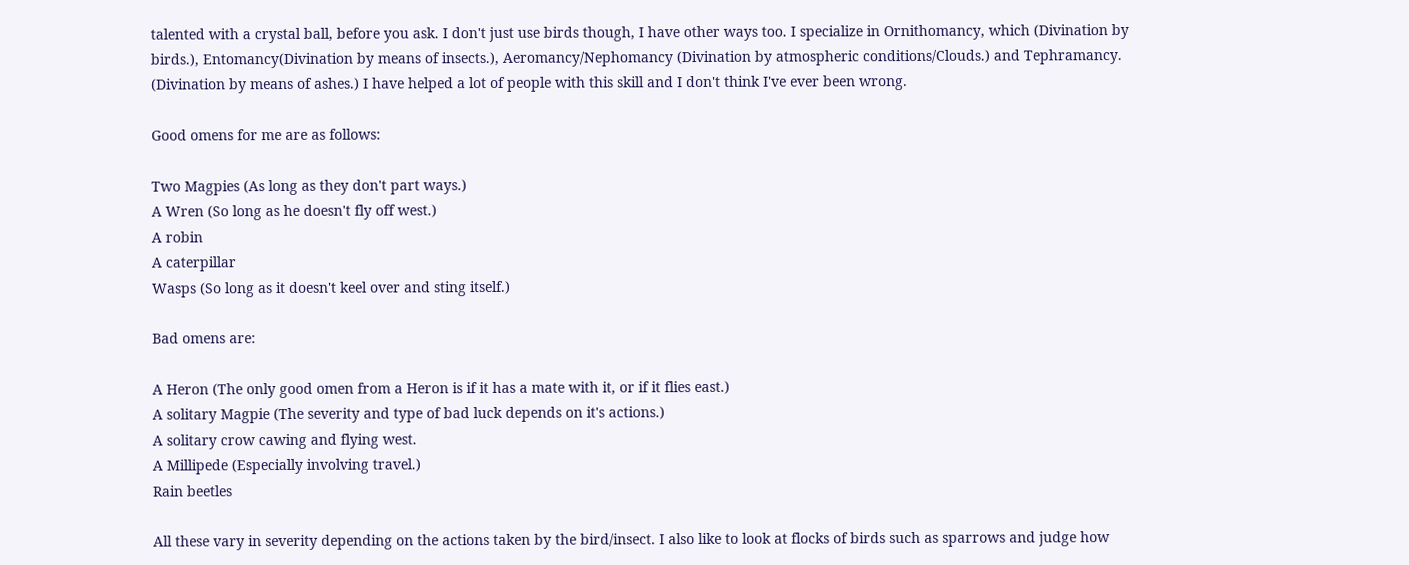talented with a crystal ball, before you ask. I don't just use birds though, I have other ways too. I specialize in Ornithomancy, which (Divination by birds.), Entomancy(Divination by means of insects.), Aeromancy/Nephomancy (Divination by atmospheric conditions/Clouds.) and Tephramancy. (Divination by means of ashes.) I have helped a lot of people with this skill and I don't think I've ever been wrong.

Good omens for me are as follows:

Two Magpies (As long as they don't part ways.)
A Wren (So long as he doesn't fly off west.)
A robin
A caterpillar
Wasps (So long as it doesn't keel over and sting itself.)

Bad omens are:

A Heron (The only good omen from a Heron is if it has a mate with it, or if it flies east.)
A solitary Magpie (The severity and type of bad luck depends on it's actions.)
A solitary crow cawing and flying west.
A Millipede (Especially involving travel.)
Rain beetles

All these vary in severity depending on the actions taken by the bird/insect. I also like to look at flocks of birds such as sparrows and judge how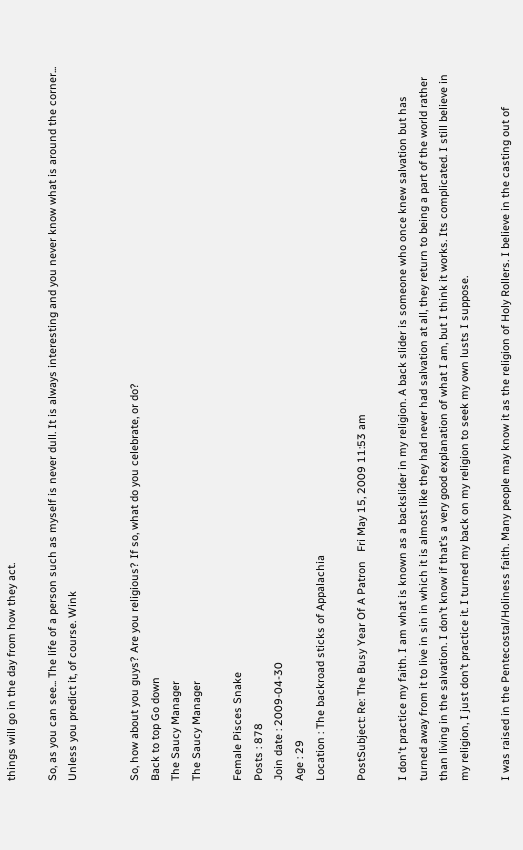things will go in the day from how they act.

So, as you can see... The life of a person such as myself is never dull. It is always interesting and you never know what is around the corner... Unless you predict it, of course. Wink


So, how about you guys? Are you religious? If so, what do you celebrate, or do?
Back to top Go down
The Saucy Manager
The Saucy Manager

Female Pisces Snake
Posts : 878
Join date : 2009-04-30
Age : 29
Location : The backroad sticks of Appalachia

PostSubject: Re: The Busy Year Of A Patron   Fri May 15, 2009 11:53 am

I don't practice my faith. I am what is known as a backslider in my religion. A back slider is someone who once knew salvation but has turned away from it to live in sin in which it is almost like they had never had salvation at all, they return to being a part of the world rather than living in the salvation. I don’t know if that’s a very good explanation of what I am, but I think it works. Its complicated. I still believe in my religion, I just don’t practice it. I turned my back on my religion to seek my own lusts I suppose.

I was raised in the Pentecostal/Holiness faith. Many people may know it as the religion of Holy Rollers. I believe in the casting out of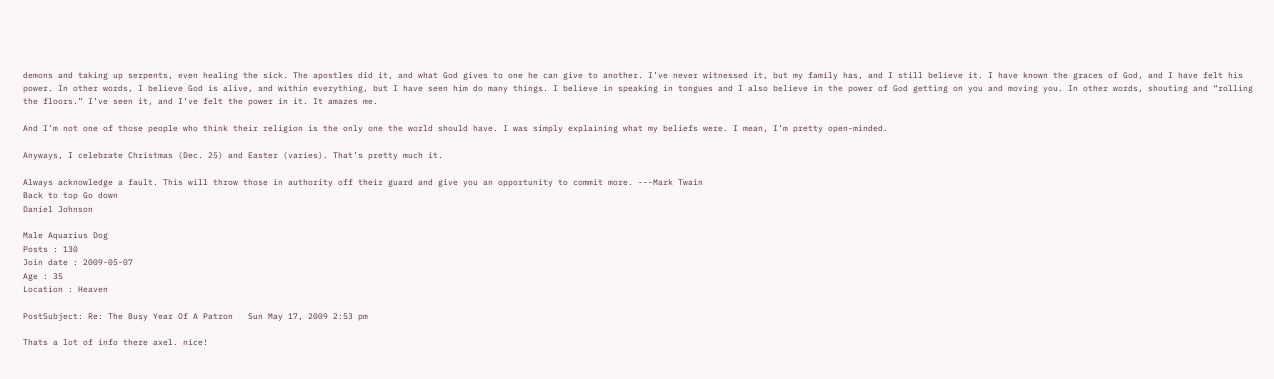demons and taking up serpents, even healing the sick. The apostles did it, and what God gives to one he can give to another. I’ve never witnessed it, but my family has, and I still believe it. I have known the graces of God, and I have felt his power. In other words, I believe God is alive, and within everything, but I have seen him do many things. I believe in speaking in tongues and I also believe in the power of God getting on you and moving you. In other words, shouting and “rolling the floors.” I’ve seen it, and I’ve felt the power in it. It amazes me.

And I’m not one of those people who think their religion is the only one the world should have. I was simply explaining what my beliefs were. I mean, I’m pretty open-minded.

Anyways, I celebrate Christmas (Dec. 25) and Easter (varies). That’s pretty much it.

Always acknowledge a fault. This will throw those in authority off their guard and give you an opportunity to commit more. ---Mark Twain
Back to top Go down
Daniel Johnson

Male Aquarius Dog
Posts : 130
Join date : 2009-05-07
Age : 35
Location : Heaven

PostSubject: Re: The Busy Year Of A Patron   Sun May 17, 2009 2:53 pm

Thats a lot of info there axel. nice!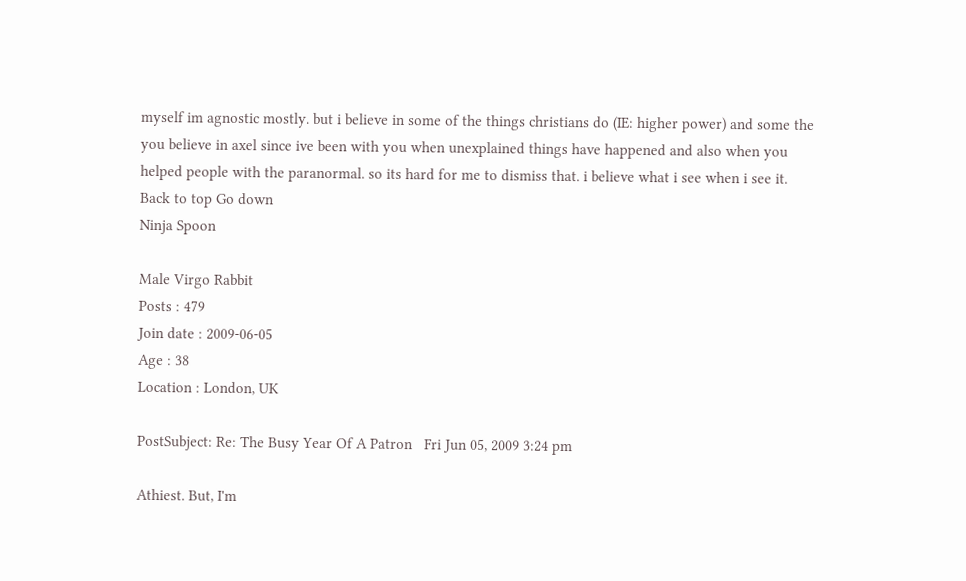myself im agnostic mostly. but i believe in some of the things christians do (IE: higher power) and some the you believe in axel since ive been with you when unexplained things have happened and also when you helped people with the paranormal. so its hard for me to dismiss that. i believe what i see when i see it.
Back to top Go down
Ninja Spoon

Male Virgo Rabbit
Posts : 479
Join date : 2009-06-05
Age : 38
Location : London, UK

PostSubject: Re: The Busy Year Of A Patron   Fri Jun 05, 2009 3:24 pm

Athiest. But, I'm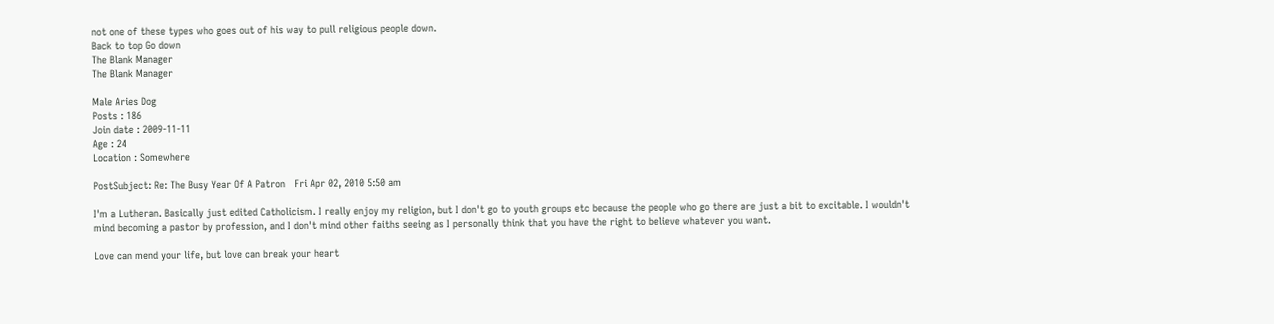not one of these types who goes out of his way to pull religious people down.
Back to top Go down
The Blank Manager
The Blank Manager

Male Aries Dog
Posts : 186
Join date : 2009-11-11
Age : 24
Location : Somewhere

PostSubject: Re: The Busy Year Of A Patron   Fri Apr 02, 2010 5:50 am

I'm a Lutheran. Basically just edited Catholicism. I really enjoy my religion, but I don't go to youth groups etc because the people who go there are just a bit to excitable. I wouldn't mind becoming a pastor by profession, and I don't mind other faiths seeing as I personally think that you have the right to believe whatever you want.

Love can mend your life, but love can break your heart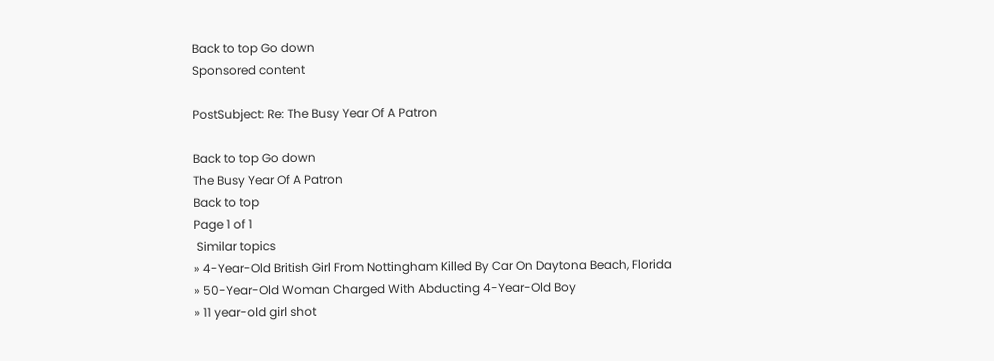Back to top Go down
Sponsored content

PostSubject: Re: The Busy Year Of A Patron

Back to top Go down
The Busy Year Of A Patron
Back to top
Page 1 of 1
 Similar topics
» 4-Year-Old British Girl From Nottingham Killed By Car On Daytona Beach, Florida
» 50-Year-Old Woman Charged With Abducting 4-Year-Old Boy
» 11 year-old girl shot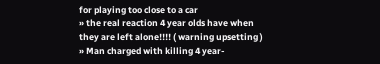for playing too close to a car
» the real reaction 4 year olds have when they are left alone!!!! ( warning upsetting )
» Man charged with killing 4 year-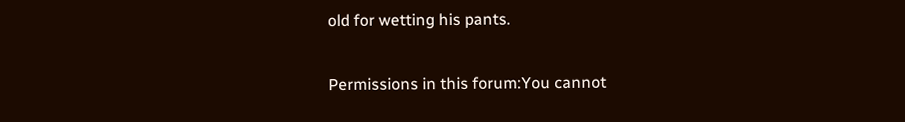old for wetting his pants.

Permissions in this forum:You cannot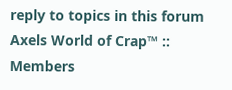reply to topics in this forum
Axels World of Crap™ :: Members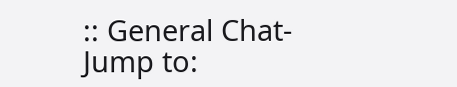:: General Chat-
Jump to: